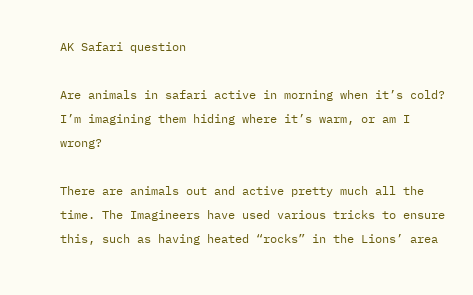AK Safari question

Are animals in safari active in morning when it’s cold? I’m imagining them hiding where it’s warm, or am I wrong?

There are animals out and active pretty much all the time. The Imagineers have used various tricks to ensure this, such as having heated “rocks” in the Lions’ area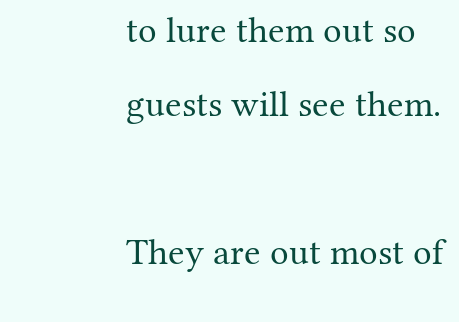to lure them out so guests will see them.

They are out most of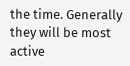the time. Generally they will be most active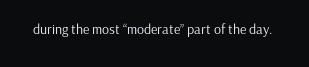during the most “moderate” part of the day.